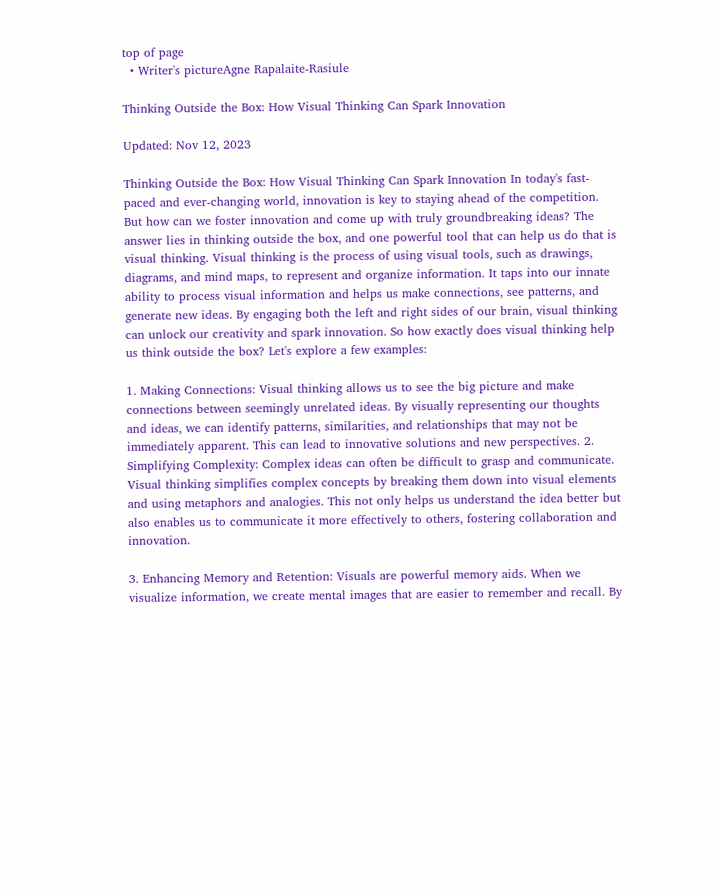top of page
  • Writer's pictureAgne Rapalaite-Rasiule

Thinking Outside the Box: How Visual Thinking Can Spark Innovation

Updated: Nov 12, 2023

Thinking Outside the Box: How Visual Thinking Can Spark Innovation In today's fast-paced and ever-changing world, innovation is key to staying ahead of the competition. But how can we foster innovation and come up with truly groundbreaking ideas? The answer lies in thinking outside the box, and one powerful tool that can help us do that is visual thinking. Visual thinking is the process of using visual tools, such as drawings, diagrams, and mind maps, to represent and organize information. It taps into our innate ability to process visual information and helps us make connections, see patterns, and generate new ideas. By engaging both the left and right sides of our brain, visual thinking can unlock our creativity and spark innovation. So how exactly does visual thinking help us think outside the box? Let's explore a few examples:

1. Making Connections: Visual thinking allows us to see the big picture and make connections between seemingly unrelated ideas. By visually representing our thoughts and ideas, we can identify patterns, similarities, and relationships that may not be immediately apparent. This can lead to innovative solutions and new perspectives. 2. Simplifying Complexity: Complex ideas can often be difficult to grasp and communicate. Visual thinking simplifies complex concepts by breaking them down into visual elements and using metaphors and analogies. This not only helps us understand the idea better but also enables us to communicate it more effectively to others, fostering collaboration and innovation.

3. Enhancing Memory and Retention: Visuals are powerful memory aids. When we visualize information, we create mental images that are easier to remember and recall. By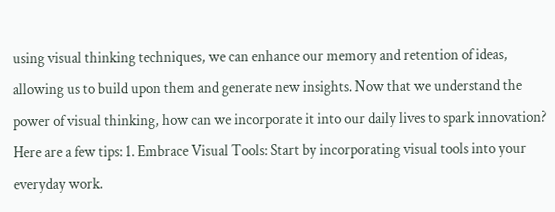using visual thinking techniques, we can enhance our memory and retention of ideas, allowing us to build upon them and generate new insights. Now that we understand the power of visual thinking, how can we incorporate it into our daily lives to spark innovation? Here are a few tips: 1. Embrace Visual Tools: Start by incorporating visual tools into your everyday work.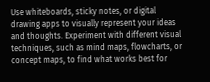Use whiteboards, sticky notes, or digital drawing apps to visually represent your ideas and thoughts. Experiment with different visual techniques, such as mind maps, flowcharts, or concept maps, to find what works best for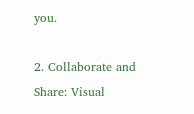you.

2. Collaborate and Share: Visual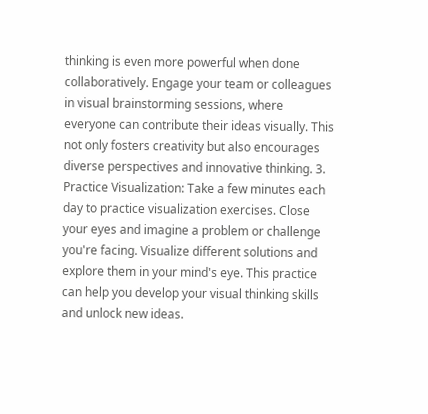thinking is even more powerful when done collaboratively. Engage your team or colleagues in visual brainstorming sessions, where everyone can contribute their ideas visually. This not only fosters creativity but also encourages diverse perspectives and innovative thinking. 3. Practice Visualization: Take a few minutes each day to practice visualization exercises. Close your eyes and imagine a problem or challenge you're facing. Visualize different solutions and explore them in your mind's eye. This practice can help you develop your visual thinking skills and unlock new ideas.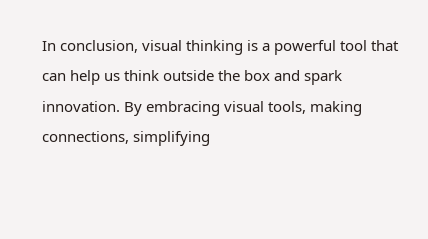In conclusion, visual thinking is a powerful tool that can help us think outside the box and spark innovation. By embracing visual tools, making connections, simplifying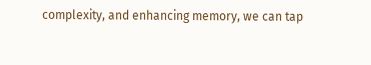complexity, and enhancing memory, we can tap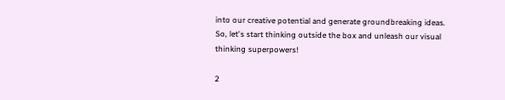into our creative potential and generate groundbreaking ideas. So, let's start thinking outside the box and unleash our visual thinking superpowers!

2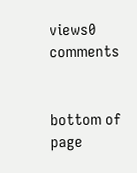views0 comments


bottom of page